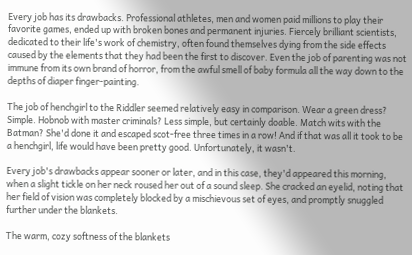Every job has its drawbacks. Professional athletes, men and women paid millions to play their favorite games, ended up with broken bones and permanent injuries. Fiercely brilliant scientists, dedicated to their life's work of chemistry, often found themselves dying from the side effects caused by the elements that they had been the first to discover. Even the job of parenting was not immune from its own brand of horror, from the awful smell of baby formula all the way down to the depths of diaper finger-painting.

The job of henchgirl to the Riddler seemed relatively easy in comparison. Wear a green dress? Simple. Hobnob with master criminals? Less simple, but certainly doable. Match wits with the Batman? She'd done it and escaped scot-free three times in a row! And if that was all it took to be a henchgirl, life would have been pretty good. Unfortunately, it wasn't.

Every job's drawbacks appear sooner or later, and in this case, they'd appeared this morning, when a slight tickle on her neck roused her out of a sound sleep. She cracked an eyelid, noting that her field of vision was completely blocked by a mischievous set of eyes, and promptly snuggled further under the blankets.

The warm, cozy softness of the blankets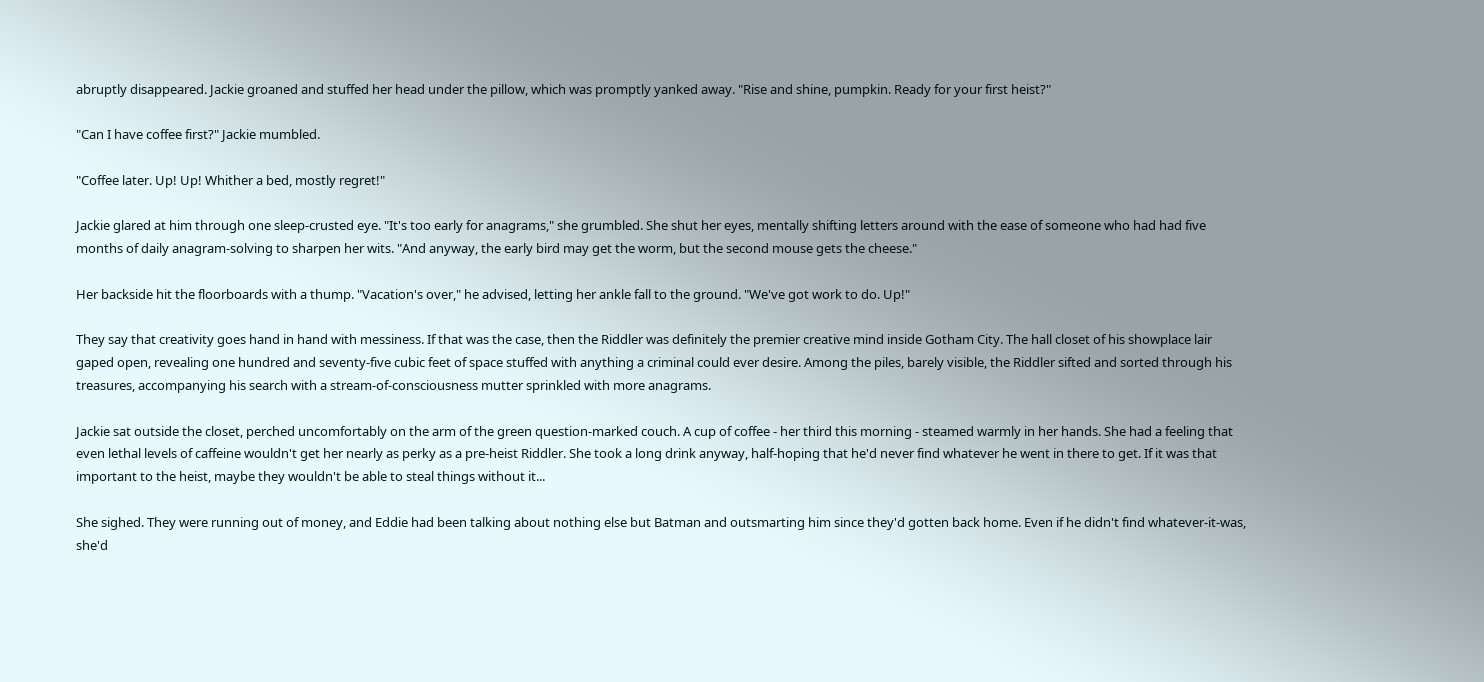abruptly disappeared. Jackie groaned and stuffed her head under the pillow, which was promptly yanked away. "Rise and shine, pumpkin. Ready for your first heist?"

"Can I have coffee first?" Jackie mumbled.

"Coffee later. Up! Up! Whither a bed, mostly regret!"

Jackie glared at him through one sleep-crusted eye. "It's too early for anagrams," she grumbled. She shut her eyes, mentally shifting letters around with the ease of someone who had had five months of daily anagram-solving to sharpen her wits. "And anyway, the early bird may get the worm, but the second mouse gets the cheese."

Her backside hit the floorboards with a thump. "Vacation's over," he advised, letting her ankle fall to the ground. "We've got work to do. Up!"

They say that creativity goes hand in hand with messiness. If that was the case, then the Riddler was definitely the premier creative mind inside Gotham City. The hall closet of his showplace lair gaped open, revealing one hundred and seventy-five cubic feet of space stuffed with anything a criminal could ever desire. Among the piles, barely visible, the Riddler sifted and sorted through his treasures, accompanying his search with a stream-of-consciousness mutter sprinkled with more anagrams.

Jackie sat outside the closet, perched uncomfortably on the arm of the green question-marked couch. A cup of coffee - her third this morning - steamed warmly in her hands. She had a feeling that even lethal levels of caffeine wouldn't get her nearly as perky as a pre-heist Riddler. She took a long drink anyway, half-hoping that he'd never find whatever he went in there to get. If it was that important to the heist, maybe they wouldn't be able to steal things without it...

She sighed. They were running out of money, and Eddie had been talking about nothing else but Batman and outsmarting him since they'd gotten back home. Even if he didn't find whatever-it-was, she'd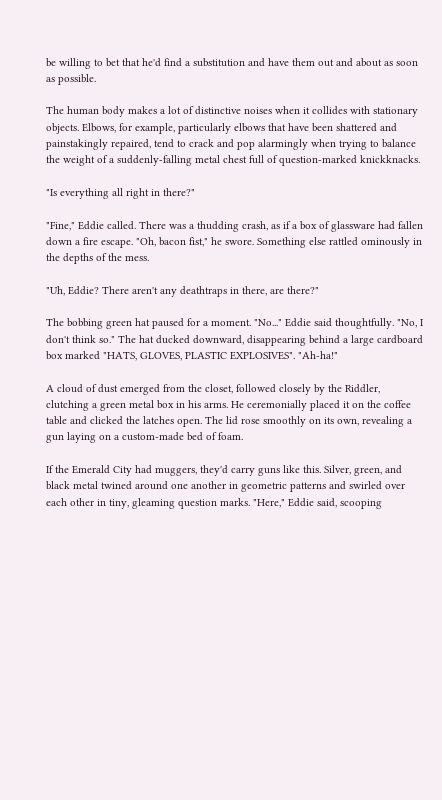be willing to bet that he'd find a substitution and have them out and about as soon as possible.

The human body makes a lot of distinctive noises when it collides with stationary objects. Elbows, for example, particularly elbows that have been shattered and painstakingly repaired, tend to crack and pop alarmingly when trying to balance the weight of a suddenly-falling metal chest full of question-marked knickknacks.

"Is everything all right in there?"

"Fine," Eddie called. There was a thudding crash, as if a box of glassware had fallen down a fire escape. "Oh, bacon fist," he swore. Something else rattled ominously in the depths of the mess.

"Uh, Eddie? There aren't any deathtraps in there, are there?"

The bobbing green hat paused for a moment. "No..." Eddie said thoughtfully. "No, I don't think so." The hat ducked downward, disappearing behind a large cardboard box marked "HATS, GLOVES, PLASTIC EXPLOSIVES". "Ah-ha!"

A cloud of dust emerged from the closet, followed closely by the Riddler, clutching a green metal box in his arms. He ceremonially placed it on the coffee table and clicked the latches open. The lid rose smoothly on its own, revealing a gun laying on a custom-made bed of foam.

If the Emerald City had muggers, they'd carry guns like this. Silver, green, and black metal twined around one another in geometric patterns and swirled over each other in tiny, gleaming question marks. "Here," Eddie said, scooping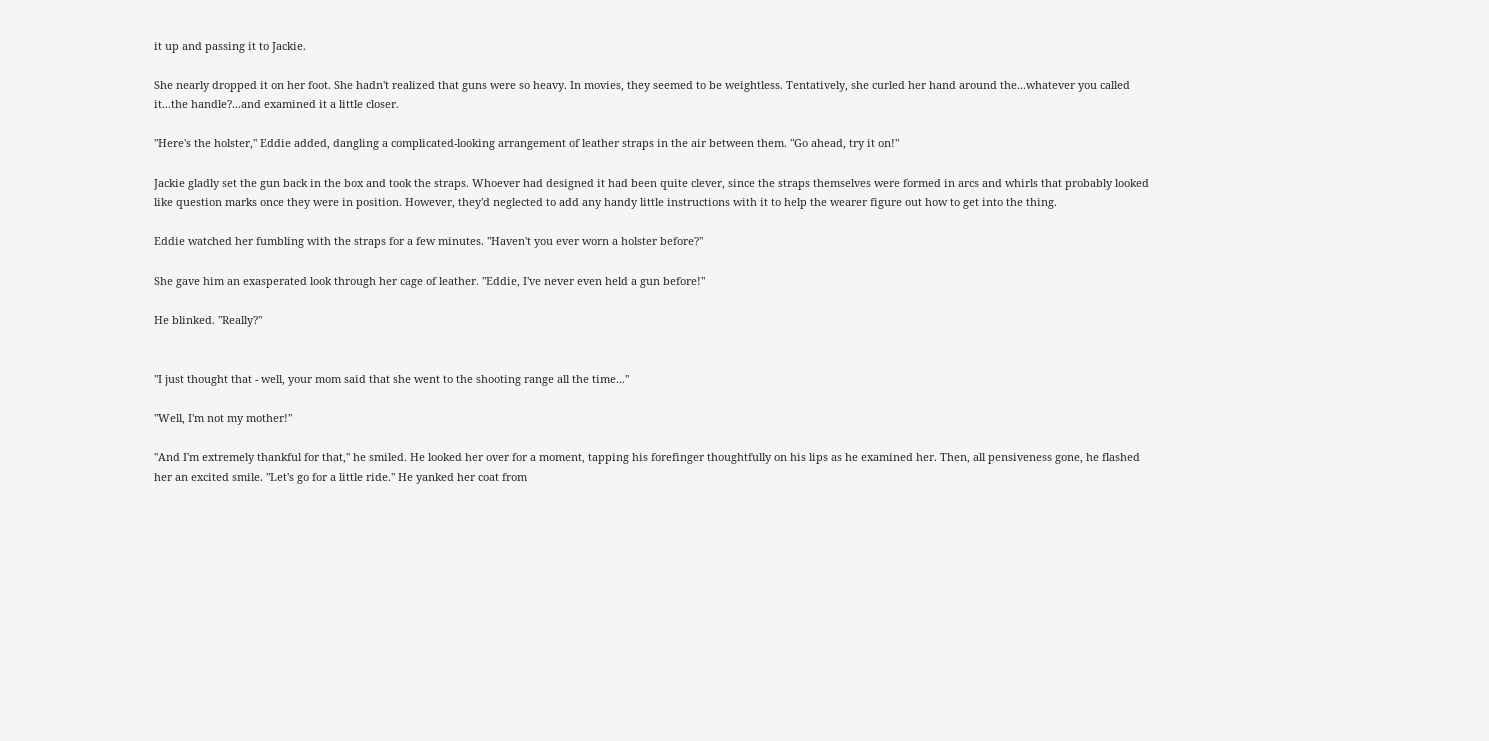it up and passing it to Jackie.

She nearly dropped it on her foot. She hadn't realized that guns were so heavy. In movies, they seemed to be weightless. Tentatively, she curled her hand around the...whatever you called it...the handle?...and examined it a little closer.

"Here's the holster," Eddie added, dangling a complicated-looking arrangement of leather straps in the air between them. "Go ahead, try it on!"

Jackie gladly set the gun back in the box and took the straps. Whoever had designed it had been quite clever, since the straps themselves were formed in arcs and whirls that probably looked like question marks once they were in position. However, they'd neglected to add any handy little instructions with it to help the wearer figure out how to get into the thing.

Eddie watched her fumbling with the straps for a few minutes. "Haven't you ever worn a holster before?"

She gave him an exasperated look through her cage of leather. "Eddie, I've never even held a gun before!"

He blinked. "Really?"


"I just thought that - well, your mom said that she went to the shooting range all the time..."

"Well, I'm not my mother!"

"And I'm extremely thankful for that," he smiled. He looked her over for a moment, tapping his forefinger thoughtfully on his lips as he examined her. Then, all pensiveness gone, he flashed her an excited smile. "Let's go for a little ride." He yanked her coat from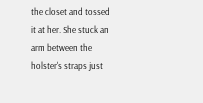the closet and tossed it at her. She stuck an arm between the holster's straps just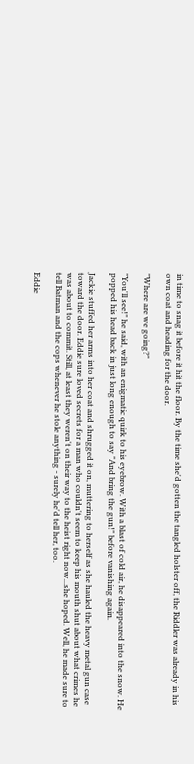in time to snag it before it hit the floor. By the time she'd gotten the tangled holster off, the Riddler was already in his own coat and heading for the door.

"Where are we going?"

"You'll see!" he said, with an enigmatic quirk to his eyebrow. With a blast of cold air, he disappeared into the snow. He popped his head back in just long enough to say "And bring the gun!" before vanishing again.

Jackie stuffed her arms into her coat and shrugged it on, muttering to herself as she hauled the heavy metal gun case toward the door. Eddie sure loved secrets for a man who couldn't seem to keep his mouth shut about what crimes he was about to commit. Still, at least they weren't on their way to the heist right now...she hoped. Well, he made sure to tell Batman and the cops whenever he stole anything - surely he'd tell her, too.

Eddie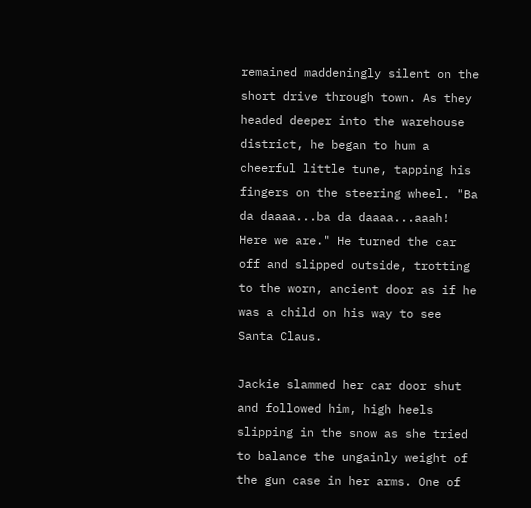remained maddeningly silent on the short drive through town. As they headed deeper into the warehouse district, he began to hum a cheerful little tune, tapping his fingers on the steering wheel. "Ba da daaaa...ba da daaaa...aaah! Here we are." He turned the car off and slipped outside, trotting to the worn, ancient door as if he was a child on his way to see Santa Claus.

Jackie slammed her car door shut and followed him, high heels slipping in the snow as she tried to balance the ungainly weight of the gun case in her arms. One of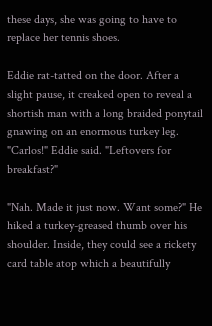these days, she was going to have to replace her tennis shoes.

Eddie rat-tatted on the door. After a slight pause, it creaked open to reveal a shortish man with a long braided ponytail gnawing on an enormous turkey leg. "Carlos!" Eddie said. "Leftovers for breakfast?"

"Nah. Made it just now. Want some?" He hiked a turkey-greased thumb over his shoulder. Inside, they could see a rickety card table atop which a beautifully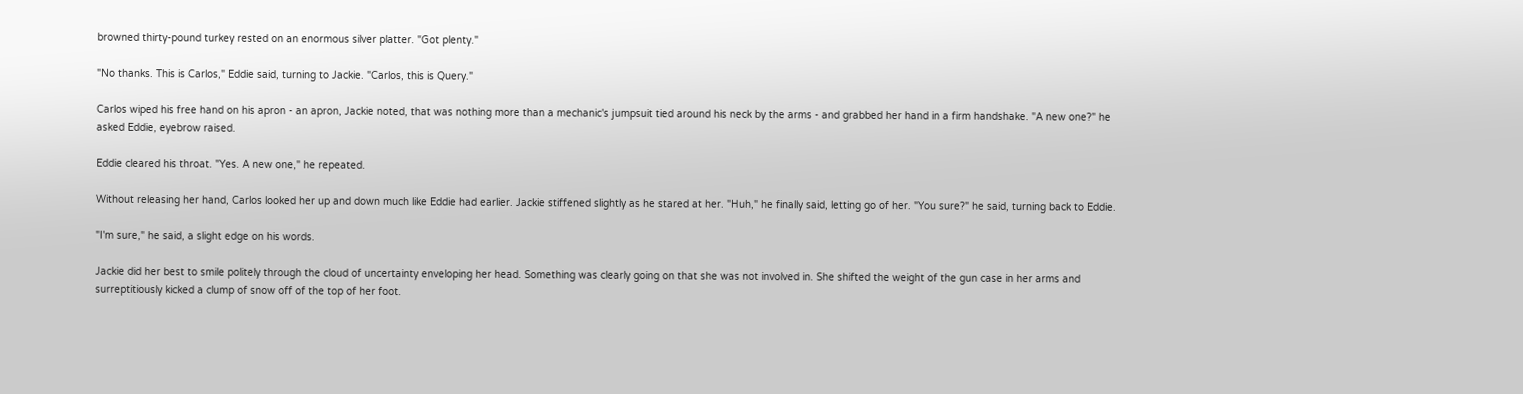browned thirty-pound turkey rested on an enormous silver platter. "Got plenty."

"No thanks. This is Carlos," Eddie said, turning to Jackie. "Carlos, this is Query."

Carlos wiped his free hand on his apron - an apron, Jackie noted, that was nothing more than a mechanic's jumpsuit tied around his neck by the arms - and grabbed her hand in a firm handshake. "A new one?" he asked Eddie, eyebrow raised.

Eddie cleared his throat. "Yes. A new one," he repeated.

Without releasing her hand, Carlos looked her up and down much like Eddie had earlier. Jackie stiffened slightly as he stared at her. "Huh," he finally said, letting go of her. "You sure?" he said, turning back to Eddie.

"I'm sure," he said, a slight edge on his words.

Jackie did her best to smile politely through the cloud of uncertainty enveloping her head. Something was clearly going on that she was not involved in. She shifted the weight of the gun case in her arms and surreptitiously kicked a clump of snow off of the top of her foot.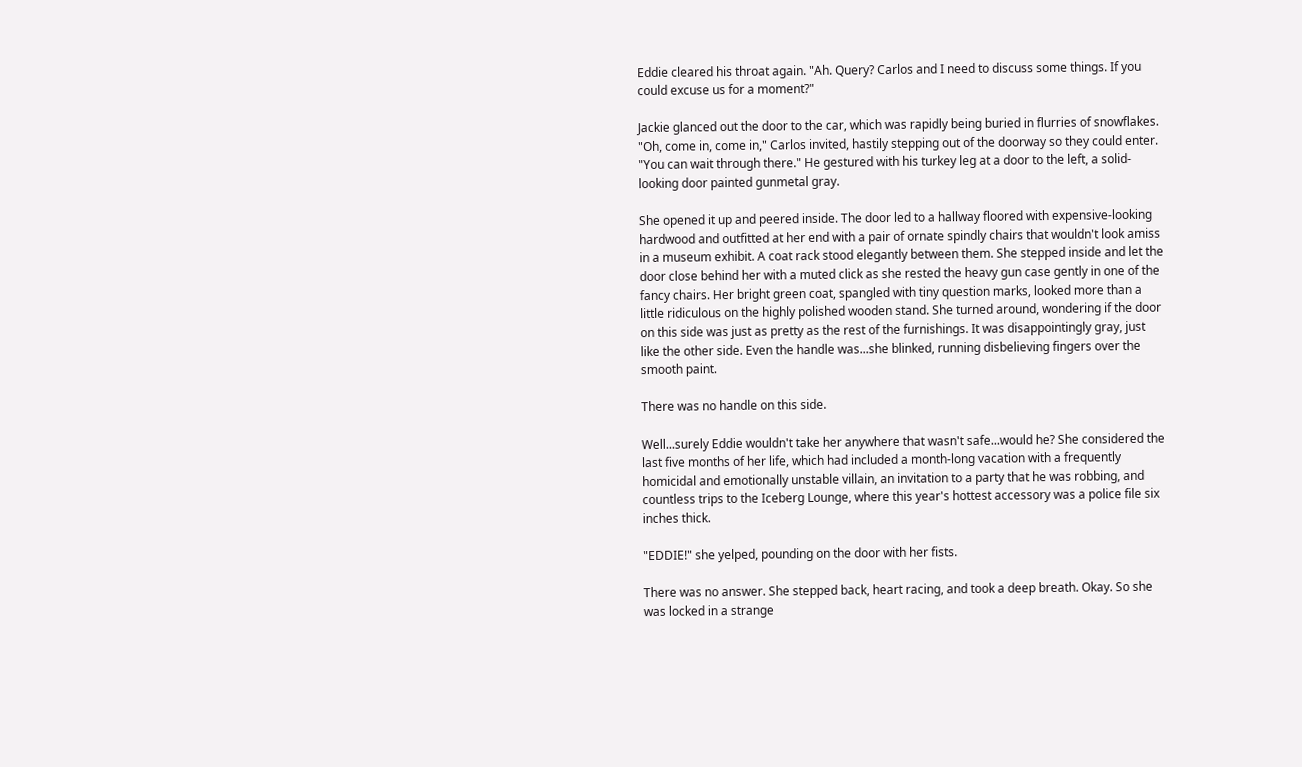Eddie cleared his throat again. "Ah. Query? Carlos and I need to discuss some things. If you could excuse us for a moment?"

Jackie glanced out the door to the car, which was rapidly being buried in flurries of snowflakes. "Oh, come in, come in," Carlos invited, hastily stepping out of the doorway so they could enter. "You can wait through there." He gestured with his turkey leg at a door to the left, a solid-looking door painted gunmetal gray.

She opened it up and peered inside. The door led to a hallway floored with expensive-looking hardwood and outfitted at her end with a pair of ornate spindly chairs that wouldn't look amiss in a museum exhibit. A coat rack stood elegantly between them. She stepped inside and let the door close behind her with a muted click as she rested the heavy gun case gently in one of the fancy chairs. Her bright green coat, spangled with tiny question marks, looked more than a little ridiculous on the highly polished wooden stand. She turned around, wondering if the door on this side was just as pretty as the rest of the furnishings. It was disappointingly gray, just like the other side. Even the handle was...she blinked, running disbelieving fingers over the smooth paint.

There was no handle on this side.

Well...surely Eddie wouldn't take her anywhere that wasn't safe...would he? She considered the last five months of her life, which had included a month-long vacation with a frequently homicidal and emotionally unstable villain, an invitation to a party that he was robbing, and countless trips to the Iceberg Lounge, where this year's hottest accessory was a police file six inches thick.

"EDDIE!" she yelped, pounding on the door with her fists.

There was no answer. She stepped back, heart racing, and took a deep breath. Okay. So she was locked in a strange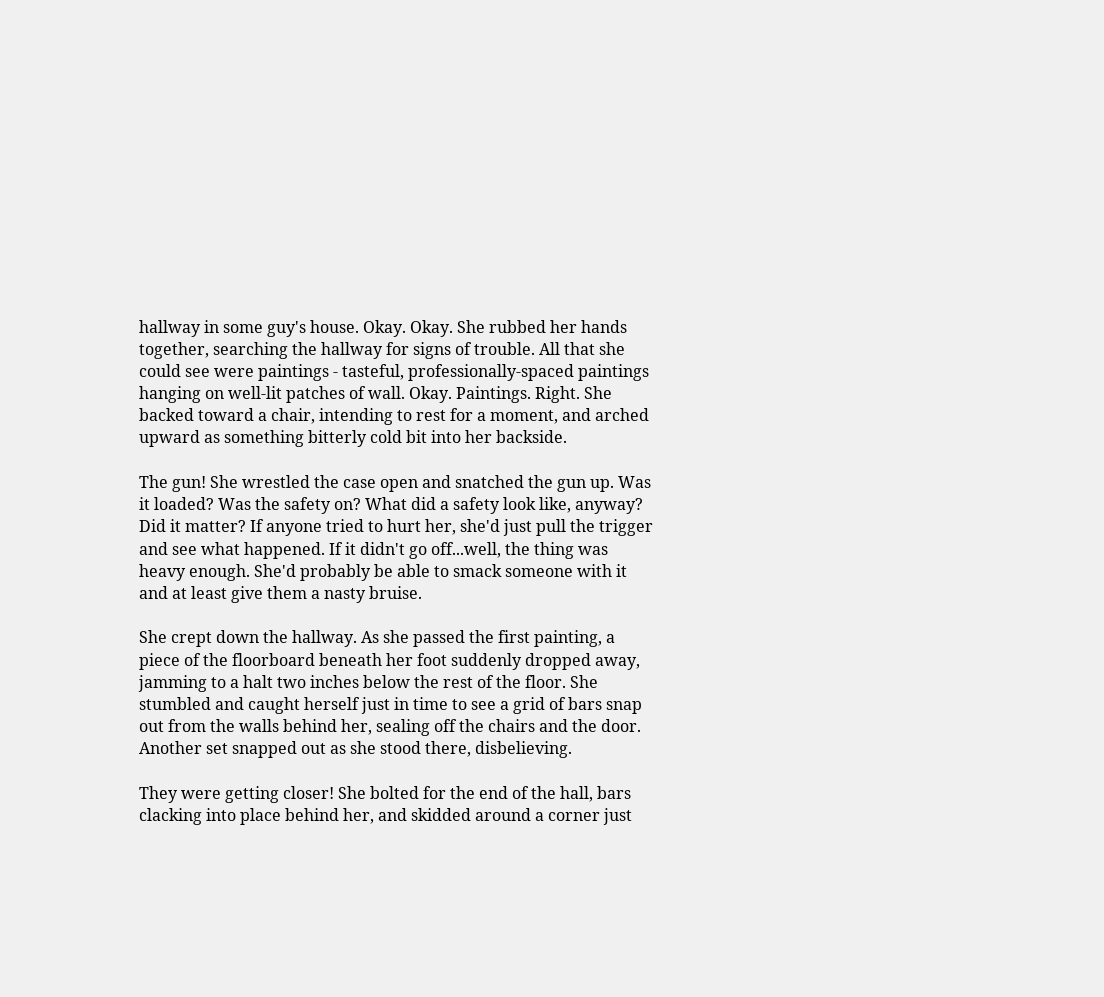hallway in some guy's house. Okay. Okay. She rubbed her hands together, searching the hallway for signs of trouble. All that she could see were paintings - tasteful, professionally-spaced paintings hanging on well-lit patches of wall. Okay. Paintings. Right. She backed toward a chair, intending to rest for a moment, and arched upward as something bitterly cold bit into her backside.

The gun! She wrestled the case open and snatched the gun up. Was it loaded? Was the safety on? What did a safety look like, anyway? Did it matter? If anyone tried to hurt her, she'd just pull the trigger and see what happened. If it didn't go off...well, the thing was heavy enough. She'd probably be able to smack someone with it and at least give them a nasty bruise.

She crept down the hallway. As she passed the first painting, a piece of the floorboard beneath her foot suddenly dropped away, jamming to a halt two inches below the rest of the floor. She stumbled and caught herself just in time to see a grid of bars snap out from the walls behind her, sealing off the chairs and the door. Another set snapped out as she stood there, disbelieving.

They were getting closer! She bolted for the end of the hall, bars clacking into place behind her, and skidded around a corner just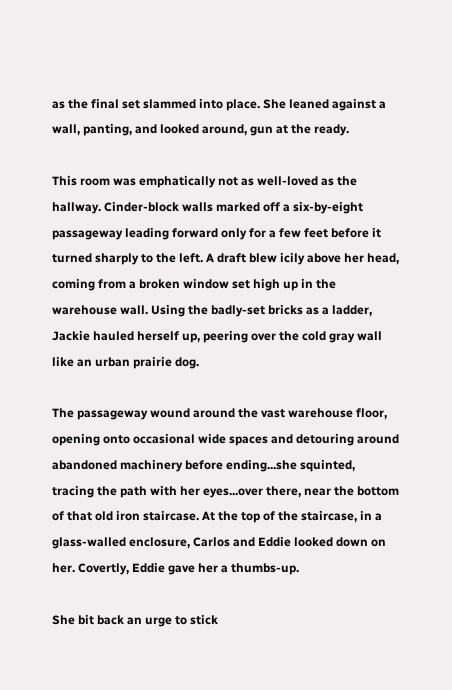as the final set slammed into place. She leaned against a wall, panting, and looked around, gun at the ready.

This room was emphatically not as well-loved as the hallway. Cinder-block walls marked off a six-by-eight passageway leading forward only for a few feet before it turned sharply to the left. A draft blew icily above her head, coming from a broken window set high up in the warehouse wall. Using the badly-set bricks as a ladder, Jackie hauled herself up, peering over the cold gray wall like an urban prairie dog.

The passageway wound around the vast warehouse floor, opening onto occasional wide spaces and detouring around abandoned machinery before ending...she squinted, tracing the path with her eyes...over there, near the bottom of that old iron staircase. At the top of the staircase, in a glass-walled enclosure, Carlos and Eddie looked down on her. Covertly, Eddie gave her a thumbs-up.

She bit back an urge to stick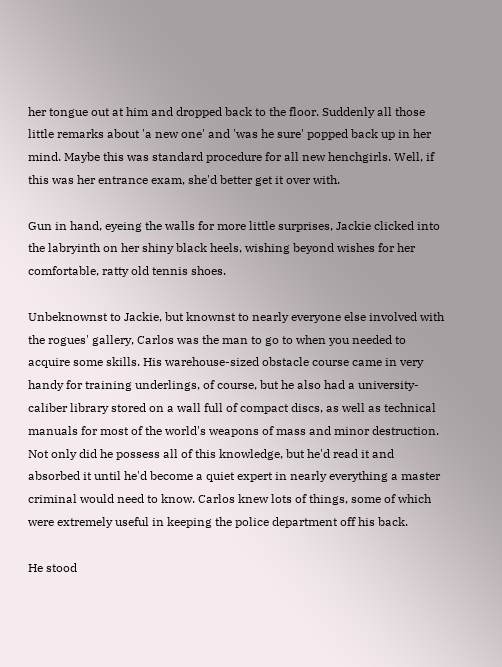her tongue out at him and dropped back to the floor. Suddenly all those little remarks about 'a new one' and 'was he sure' popped back up in her mind. Maybe this was standard procedure for all new henchgirls. Well, if this was her entrance exam, she'd better get it over with.

Gun in hand, eyeing the walls for more little surprises, Jackie clicked into the labryinth on her shiny black heels, wishing beyond wishes for her comfortable, ratty old tennis shoes.

Unbeknownst to Jackie, but knownst to nearly everyone else involved with the rogues' gallery, Carlos was the man to go to when you needed to acquire some skills. His warehouse-sized obstacle course came in very handy for training underlings, of course, but he also had a university-caliber library stored on a wall full of compact discs, as well as technical manuals for most of the world's weapons of mass and minor destruction. Not only did he possess all of this knowledge, but he'd read it and absorbed it until he'd become a quiet expert in nearly everything a master criminal would need to know. Carlos knew lots of things, some of which were extremely useful in keeping the police department off his back.

He stood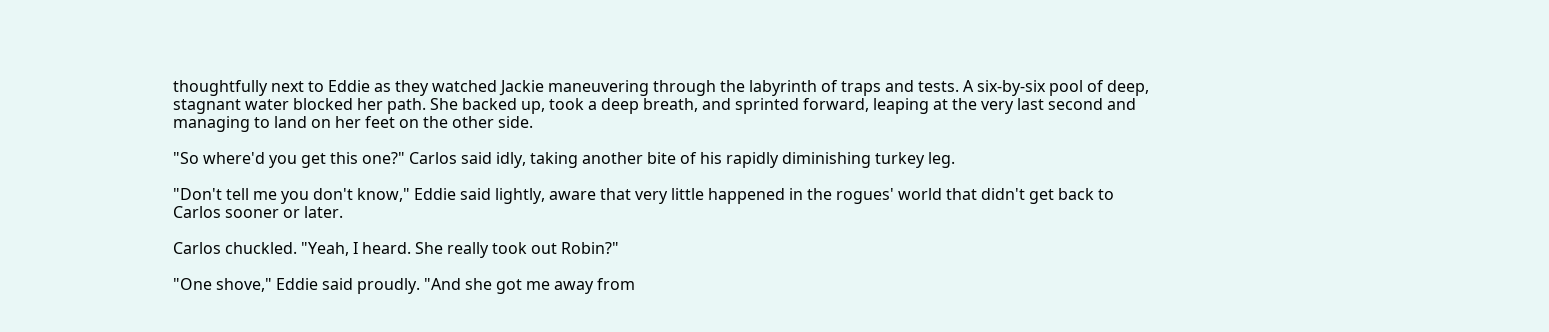thoughtfully next to Eddie as they watched Jackie maneuvering through the labyrinth of traps and tests. A six-by-six pool of deep, stagnant water blocked her path. She backed up, took a deep breath, and sprinted forward, leaping at the very last second and managing to land on her feet on the other side.

"So where'd you get this one?" Carlos said idly, taking another bite of his rapidly diminishing turkey leg.

"Don't tell me you don't know," Eddie said lightly, aware that very little happened in the rogues' world that didn't get back to Carlos sooner or later.

Carlos chuckled. "Yeah, I heard. She really took out Robin?"

"One shove," Eddie said proudly. "And she got me away from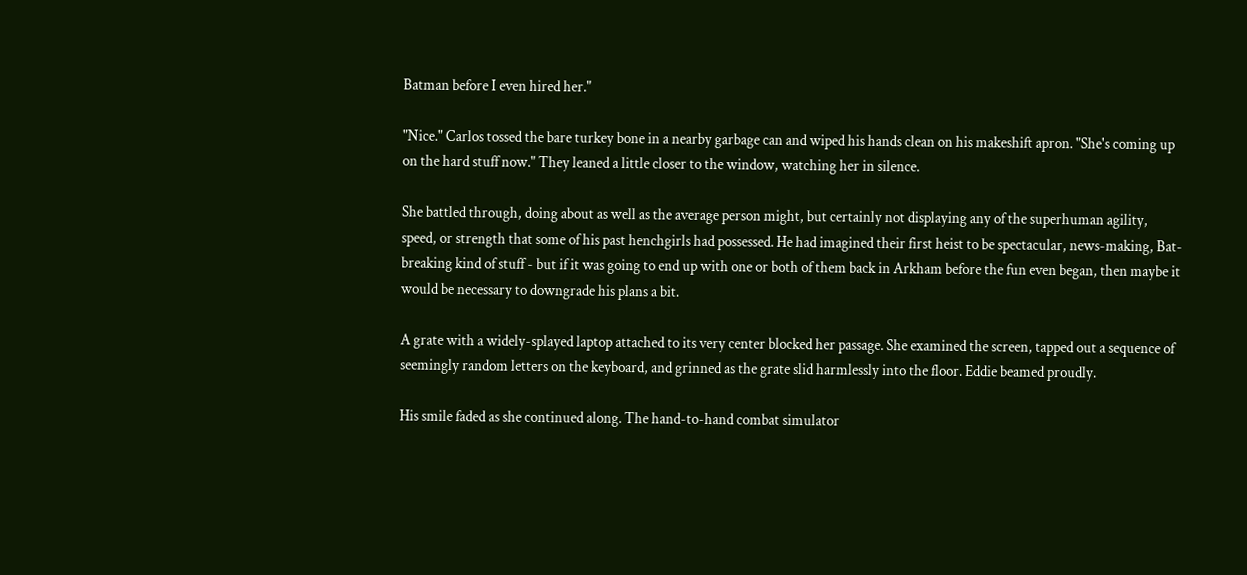Batman before I even hired her."

"Nice." Carlos tossed the bare turkey bone in a nearby garbage can and wiped his hands clean on his makeshift apron. "She's coming up on the hard stuff now." They leaned a little closer to the window, watching her in silence.

She battled through, doing about as well as the average person might, but certainly not displaying any of the superhuman agility, speed, or strength that some of his past henchgirls had possessed. He had imagined their first heist to be spectacular, news-making, Bat-breaking kind of stuff - but if it was going to end up with one or both of them back in Arkham before the fun even began, then maybe it would be necessary to downgrade his plans a bit.

A grate with a widely-splayed laptop attached to its very center blocked her passage. She examined the screen, tapped out a sequence of seemingly random letters on the keyboard, and grinned as the grate slid harmlessly into the floor. Eddie beamed proudly.

His smile faded as she continued along. The hand-to-hand combat simulator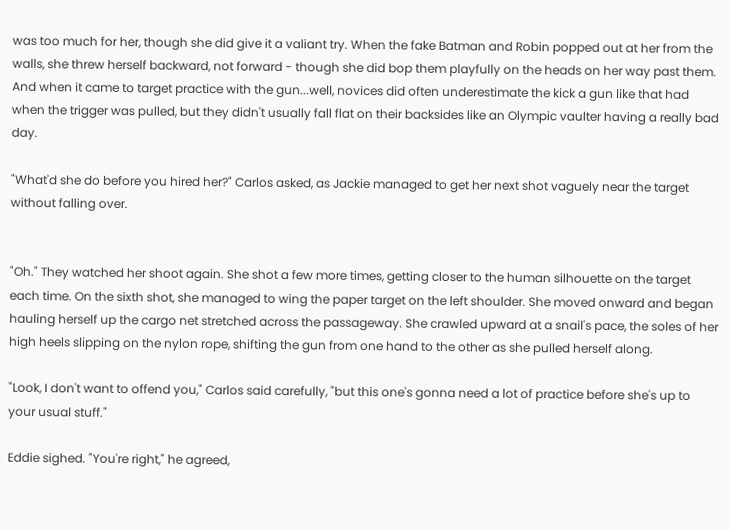was too much for her, though she did give it a valiant try. When the fake Batman and Robin popped out at her from the walls, she threw herself backward, not forward - though she did bop them playfully on the heads on her way past them. And when it came to target practice with the gun...well, novices did often underestimate the kick a gun like that had when the trigger was pulled, but they didn't usually fall flat on their backsides like an Olympic vaulter having a really bad day.

"What'd she do before you hired her?" Carlos asked, as Jackie managed to get her next shot vaguely near the target without falling over.


"Oh." They watched her shoot again. She shot a few more times, getting closer to the human silhouette on the target each time. On the sixth shot, she managed to wing the paper target on the left shoulder. She moved onward and began hauling herself up the cargo net stretched across the passageway. She crawled upward at a snail's pace, the soles of her high heels slipping on the nylon rope, shifting the gun from one hand to the other as she pulled herself along.

"Look, I don't want to offend you," Carlos said carefully, "but this one's gonna need a lot of practice before she's up to your usual stuff."

Eddie sighed. "You're right," he agreed,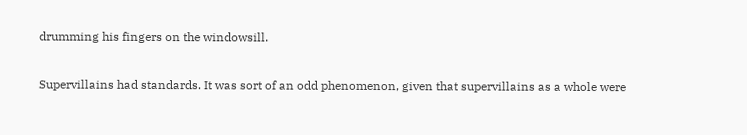drumming his fingers on the windowsill.

Supervillains had standards. It was sort of an odd phenomenon, given that supervillains as a whole were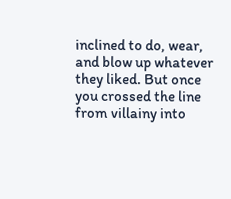inclined to do, wear, and blow up whatever they liked. But once you crossed the line from villainy into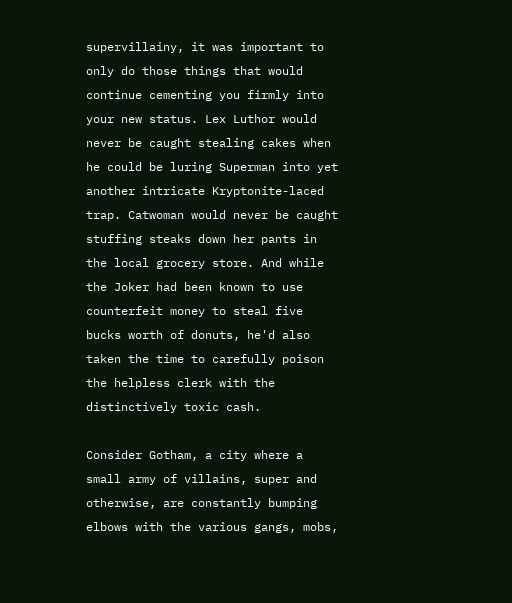supervillainy, it was important to only do those things that would continue cementing you firmly into your new status. Lex Luthor would never be caught stealing cakes when he could be luring Superman into yet another intricate Kryptonite-laced trap. Catwoman would never be caught stuffing steaks down her pants in the local grocery store. And while the Joker had been known to use counterfeit money to steal five bucks worth of donuts, he'd also taken the time to carefully poison the helpless clerk with the distinctively toxic cash.

Consider Gotham, a city where a small army of villains, super and otherwise, are constantly bumping elbows with the various gangs, mobs,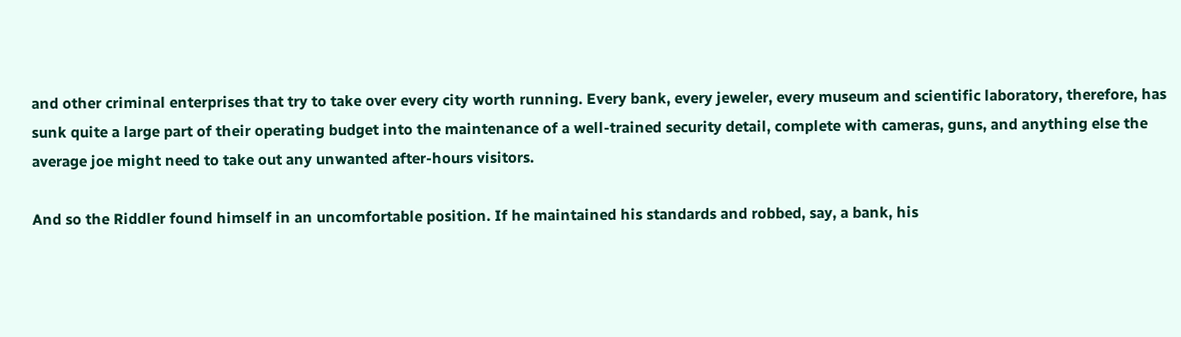and other criminal enterprises that try to take over every city worth running. Every bank, every jeweler, every museum and scientific laboratory, therefore, has sunk quite a large part of their operating budget into the maintenance of a well-trained security detail, complete with cameras, guns, and anything else the average joe might need to take out any unwanted after-hours visitors.

And so the Riddler found himself in an uncomfortable position. If he maintained his standards and robbed, say, a bank, his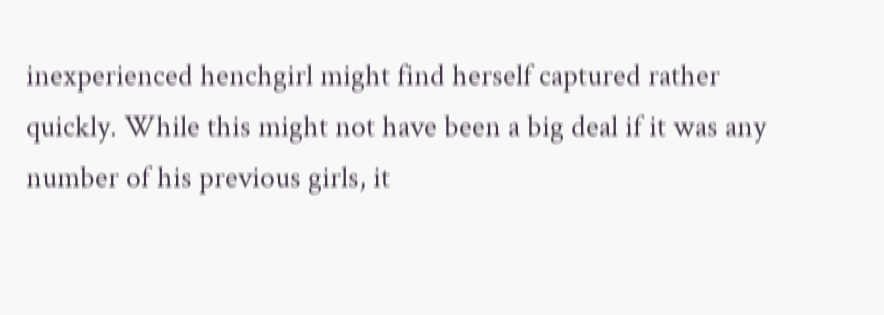inexperienced henchgirl might find herself captured rather quickly. While this might not have been a big deal if it was any number of his previous girls, it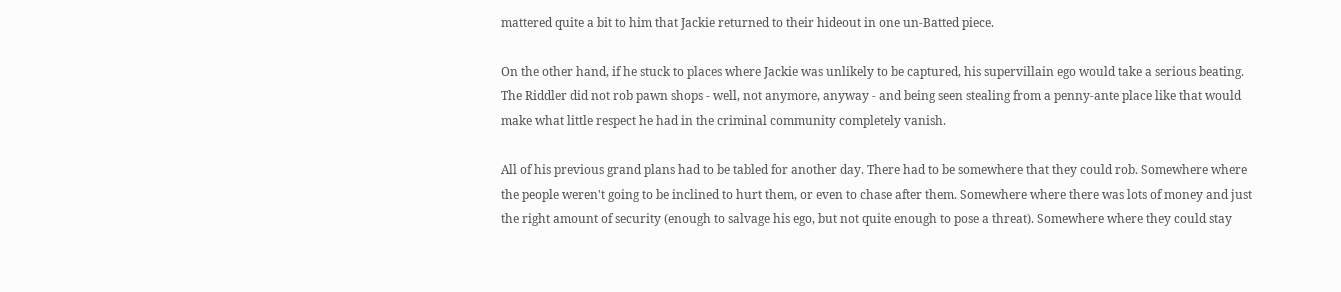mattered quite a bit to him that Jackie returned to their hideout in one un-Batted piece.

On the other hand, if he stuck to places where Jackie was unlikely to be captured, his supervillain ego would take a serious beating. The Riddler did not rob pawn shops - well, not anymore, anyway - and being seen stealing from a penny-ante place like that would make what little respect he had in the criminal community completely vanish.

All of his previous grand plans had to be tabled for another day. There had to be somewhere that they could rob. Somewhere where the people weren't going to be inclined to hurt them, or even to chase after them. Somewhere where there was lots of money and just the right amount of security (enough to salvage his ego, but not quite enough to pose a threat). Somewhere where they could stay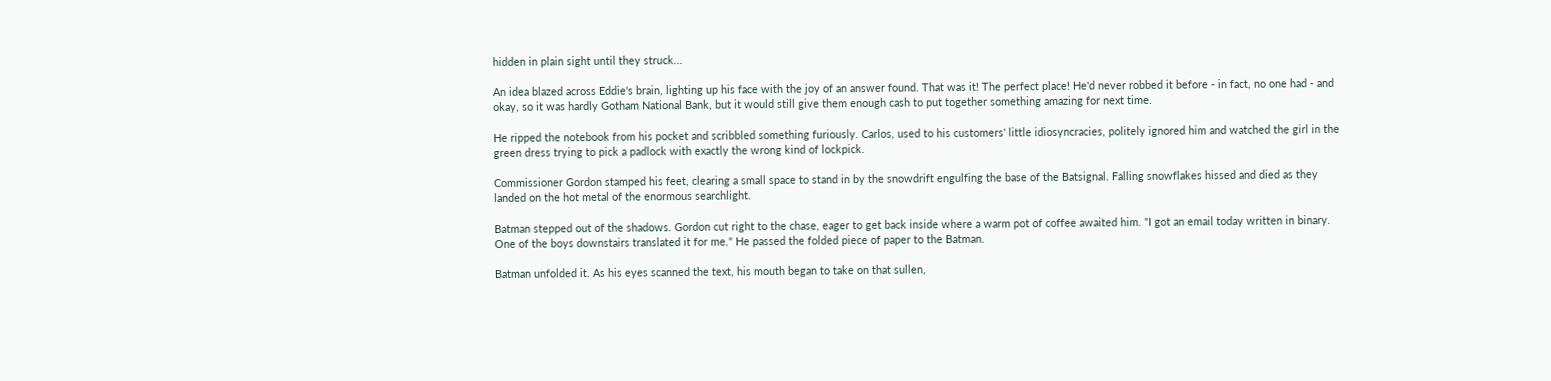hidden in plain sight until they struck...

An idea blazed across Eddie's brain, lighting up his face with the joy of an answer found. That was it! The perfect place! He'd never robbed it before - in fact, no one had - and okay, so it was hardly Gotham National Bank, but it would still give them enough cash to put together something amazing for next time.

He ripped the notebook from his pocket and scribbled something furiously. Carlos, used to his customers' little idiosyncracies, politely ignored him and watched the girl in the green dress trying to pick a padlock with exactly the wrong kind of lockpick.

Commissioner Gordon stamped his feet, clearing a small space to stand in by the snowdrift engulfing the base of the Batsignal. Falling snowflakes hissed and died as they landed on the hot metal of the enormous searchlight.

Batman stepped out of the shadows. Gordon cut right to the chase, eager to get back inside where a warm pot of coffee awaited him. "I got an email today written in binary. One of the boys downstairs translated it for me." He passed the folded piece of paper to the Batman.

Batman unfolded it. As his eyes scanned the text, his mouth began to take on that sullen,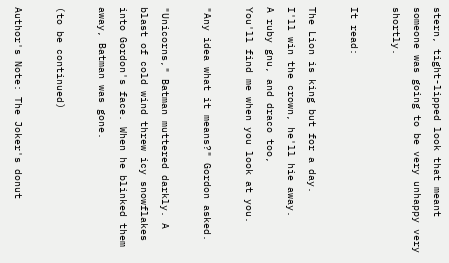stern, tight-lipped look that meant someone was going to be very unhappy very shortly.

It read:

The Lion is king but for a day.
I'll win the crown, he'll hie away.
A ruby gnu, and draco too,
You'll find me when you look at you.

"Any idea what it means?" Gordon asked.

"Unicorns," Batman muttered darkly. A blast of cold wind threw icy snowflakes into Gordon's face. When he blinked them away, Batman was gone.

(to be continued)

Author's Note: The Joker's donut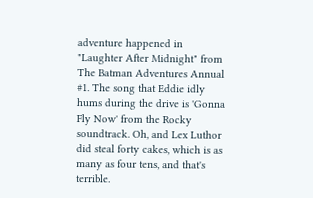adventure happened in "Laughter After Midnight" from The Batman Adventures Annual #1. The song that Eddie idly hums during the drive is 'Gonna Fly Now' from the Rocky soundtrack. Oh, and Lex Luthor did steal forty cakes, which is as many as four tens, and that's terrible.